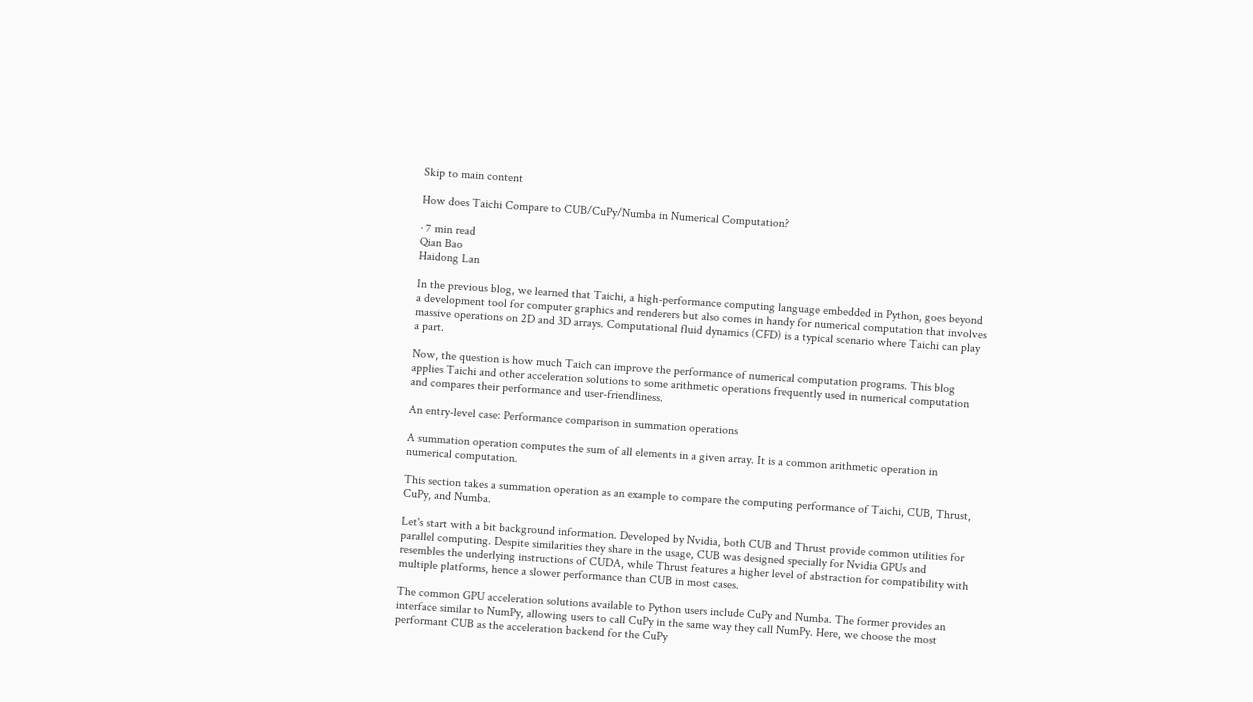Skip to main content

How does Taichi Compare to CUB/CuPy/Numba in Numerical Computation?

· 7 min read
Qian Bao
Haidong Lan

In the previous blog, we learned that Taichi, a high-performance computing language embedded in Python, goes beyond a development tool for computer graphics and renderers but also comes in handy for numerical computation that involves massive operations on 2D and 3D arrays. Computational fluid dynamics (CFD) is a typical scenario where Taichi can play a part.

Now, the question is how much Taich can improve the performance of numerical computation programs. This blog applies Taichi and other acceleration solutions to some arithmetic operations frequently used in numerical computation and compares their performance and user-friendliness.

An entry-level case: Performance comparison in summation operations

A summation operation computes the sum of all elements in a given array. It is a common arithmetic operation in numerical computation.

This section takes a summation operation as an example to compare the computing performance of Taichi, CUB, Thrust, CuPy, and Numba.

Let's start with a bit background information. Developed by Nvidia, both CUB and Thrust provide common utilities for parallel computing. Despite similarities they share in the usage, CUB was designed specially for Nvidia GPUs and resembles the underlying instructions of CUDA, while Thrust features a higher level of abstraction for compatibility with multiple platforms, hence a slower performance than CUB in most cases.

The common GPU acceleration solutions available to Python users include CuPy and Numba. The former provides an interface similar to NumPy, allowing users to call CuPy in the same way they call NumPy. Here, we choose the most performant CUB as the acceleration backend for the CuPy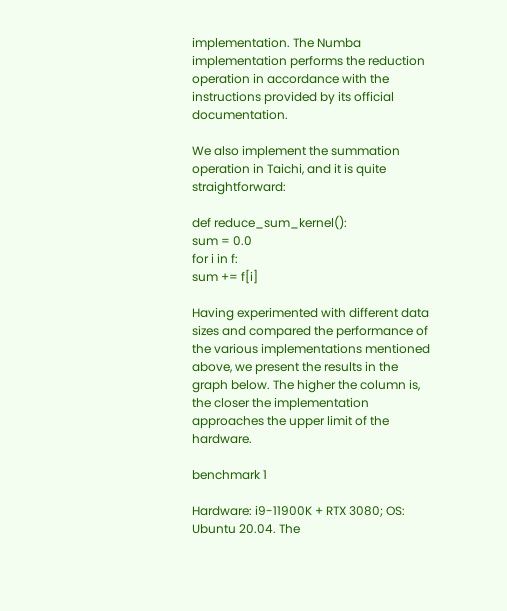implementation. The Numba implementation performs the reduction operation in accordance with the instructions provided by its official documentation.

We also implement the summation operation in Taichi, and it is quite straightforward:

def reduce_sum_kernel():
sum = 0.0
for i in f:
sum += f[i]

Having experimented with different data sizes and compared the performance of the various implementations mentioned above, we present the results in the graph below. The higher the column is, the closer the implementation approaches the upper limit of the hardware.

benchmark 1

Hardware: i9-11900K + RTX 3080; OS: Ubuntu 20.04. The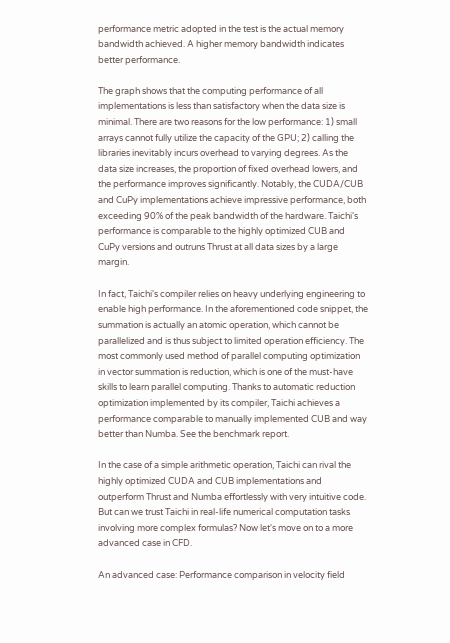performance metric adopted in the test is the actual memory bandwidth achieved. A higher memory bandwidth indicates better performance.

The graph shows that the computing performance of all implementations is less than satisfactory when the data size is minimal. There are two reasons for the low performance: 1) small arrays cannot fully utilize the capacity of the GPU; 2) calling the libraries inevitably incurs overhead to varying degrees. As the data size increases, the proportion of fixed overhead lowers, and the performance improves significantly. Notably, the CUDA/CUB and CuPy implementations achieve impressive performance, both exceeding 90% of the peak bandwidth of the hardware. Taichi's performance is comparable to the highly optimized CUB and CuPy versions and outruns Thrust at all data sizes by a large margin.

In fact, Taichi's compiler relies on heavy underlying engineering to enable high performance. In the aforementioned code snippet, the summation is actually an atomic operation, which cannot be parallelized and is thus subject to limited operation efficiency. The most commonly used method of parallel computing optimization in vector summation is reduction, which is one of the must-have skills to learn parallel computing. Thanks to automatic reduction optimization implemented by its compiler, Taichi achieves a performance comparable to manually implemented CUB and way better than Numba. See the benchmark report.

In the case of a simple arithmetic operation, Taichi can rival the highly optimized CUDA and CUB implementations and outperform Thrust and Numba effortlessly with very intuitive code. But can we trust Taichi in real-life numerical computation tasks involving more complex formulas? Now let's move on to a more advanced case in CFD.

An advanced case: Performance comparison in velocity field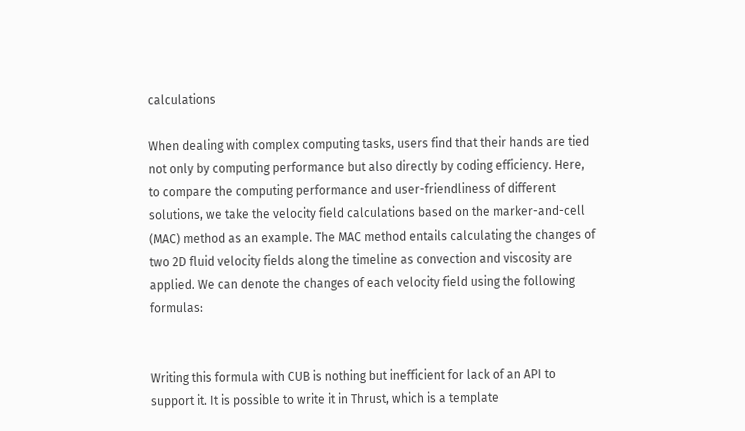calculations

When dealing with complex computing tasks, users find that their hands are tied not only by computing performance but also directly by coding efficiency. Here, to compare the computing performance and user-friendliness of different solutions, we take the velocity field calculations based on the marker-and-cell (MAC) method as an example. The MAC method entails calculating the changes of two 2D fluid velocity fields along the timeline as convection and viscosity are applied. We can denote the changes of each velocity field using the following formulas:


Writing this formula with CUB is nothing but inefficient for lack of an API to support it. It is possible to write it in Thrust, which is a template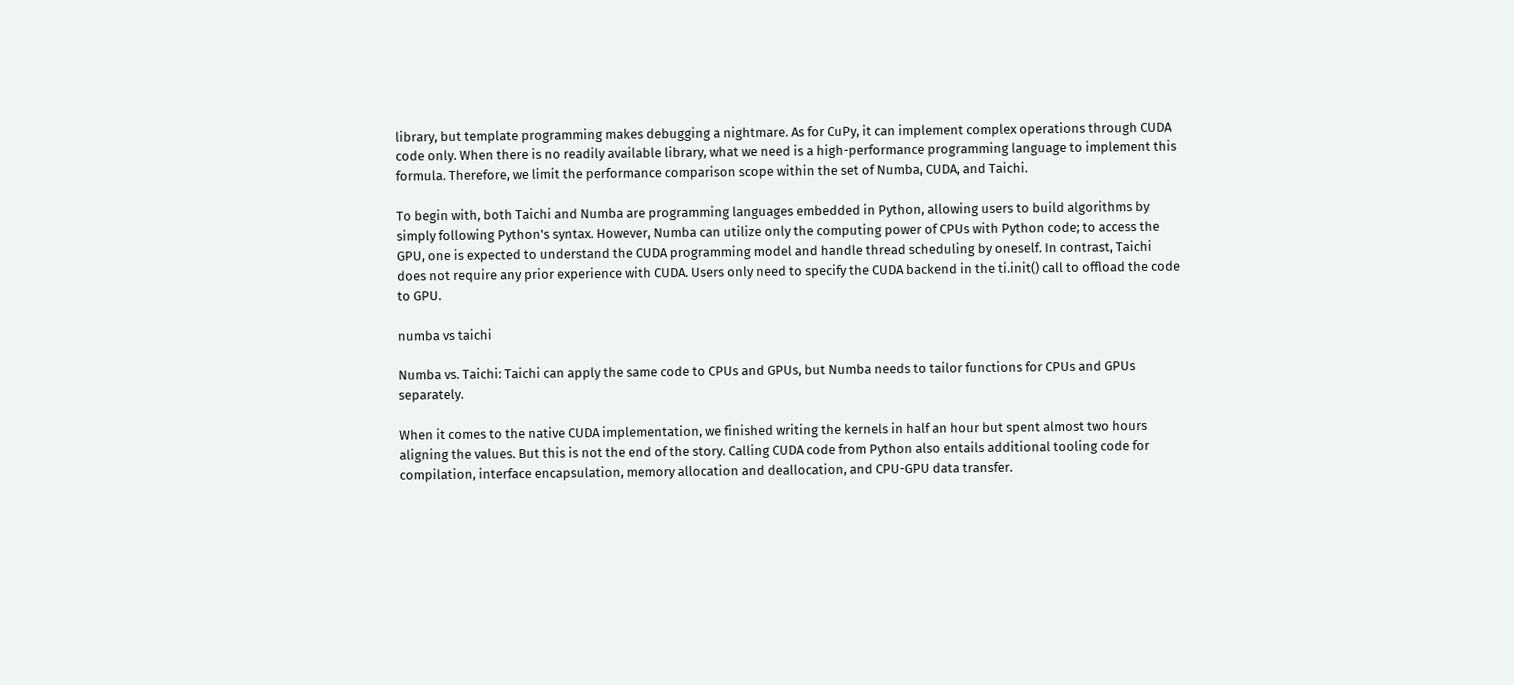library, but template programming makes debugging a nightmare. As for CuPy, it can implement complex operations through CUDA code only. When there is no readily available library, what we need is a high-performance programming language to implement this formula. Therefore, we limit the performance comparison scope within the set of Numba, CUDA, and Taichi.

To begin with, both Taichi and Numba are programming languages embedded in Python, allowing users to build algorithms by simply following Python's syntax. However, Numba can utilize only the computing power of CPUs with Python code; to access the GPU, one is expected to understand the CUDA programming model and handle thread scheduling by oneself. In contrast, Taichi does not require any prior experience with CUDA. Users only need to specify the CUDA backend in the ti.init() call to offload the code to GPU.

numba vs taichi

Numba vs. Taichi: Taichi can apply the same code to CPUs and GPUs, but Numba needs to tailor functions for CPUs and GPUs separately.

When it comes to the native CUDA implementation, we finished writing the kernels in half an hour but spent almost two hours aligning the values. But this is not the end of the story. Calling CUDA code from Python also entails additional tooling code for compilation, interface encapsulation, memory allocation and deallocation, and CPU-GPU data transfer.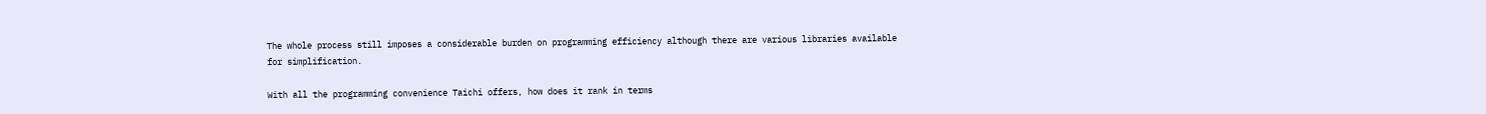The whole process still imposes a considerable burden on programming efficiency although there are various libraries available for simplification.

With all the programming convenience Taichi offers, how does it rank in terms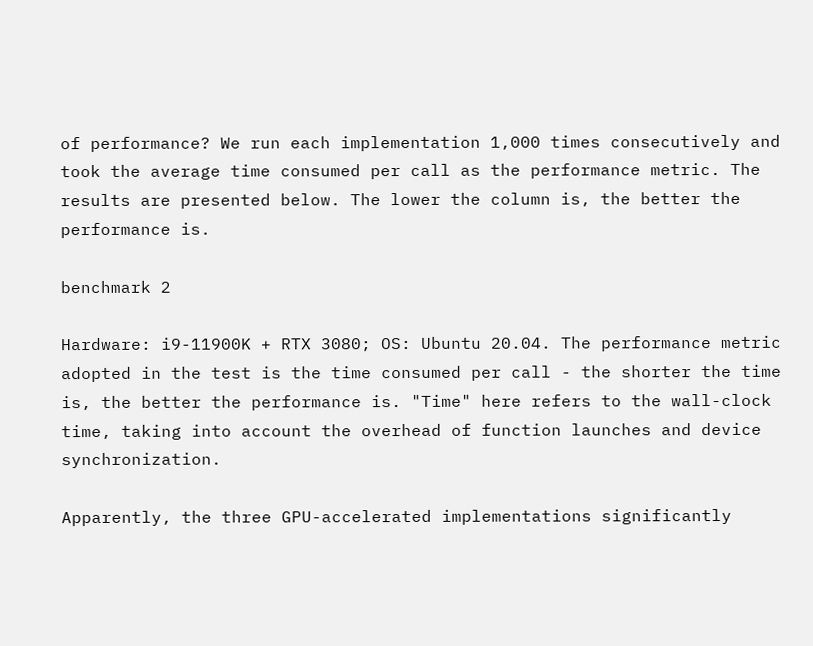of performance? We run each implementation 1,000 times consecutively and took the average time consumed per call as the performance metric. The results are presented below. The lower the column is, the better the performance is.

benchmark 2

Hardware: i9-11900K + RTX 3080; OS: Ubuntu 20.04. The performance metric adopted in the test is the time consumed per call - the shorter the time is, the better the performance is. "Time" here refers to the wall-clock time, taking into account the overhead of function launches and device synchronization.

Apparently, the three GPU-accelerated implementations significantly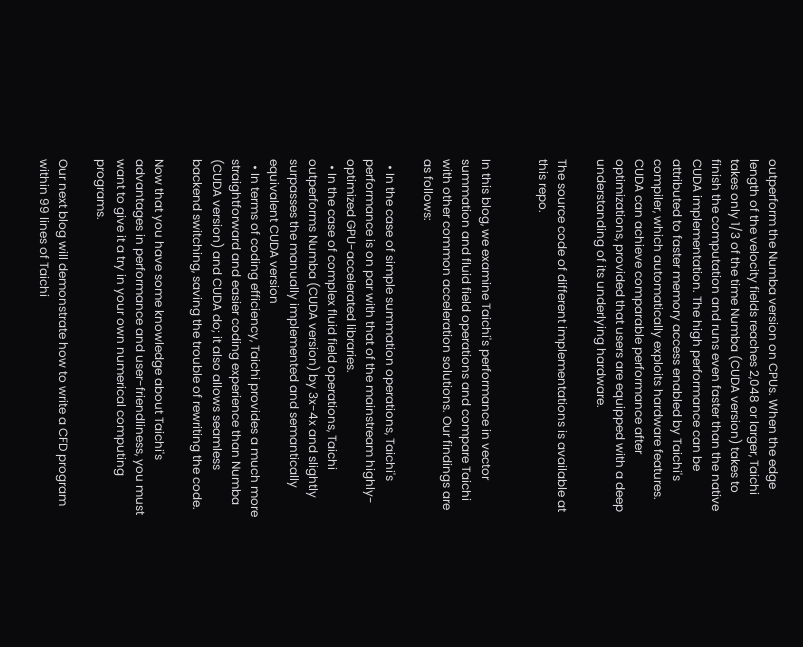outperform the Numba version on CPUs. When the edge length of the velocity fields reaches 2,048 or larger, Taichi takes only 1/3 of the time Numba (CUDA version) takes to finish the computation and runs even faster than the native CUDA implementation. The high performance can be attributed to faster memory access enabled by Taichi's compiler, which automatically exploits hardware features. CUDA can achieve comparable performance after optimizations, provided that users are equipped with a deep understanding of its underlying hardware.

The source code of different implementations is available at this repo.


In this blog, we examine Taichi's performance in vector summation and fluid field operations and compare Taichi with other common acceleration solutions. Our findings are as follows:

  • In the case of simple summation operations, Taichi's performance is on par with that of the mainstream highly-optimized GPU-accelerated libraries.
  • In the case of complex fluid field operations, Taichi outperforms Numba (CUDA version) by 3x-4x and slightly surpasses the manually implemented and semantically equivalent CUDA version
  • In terms of coding efficiency, Taichi provides a much more straightforward and easier coding experience than Numba (CUDA version) and CUDA do; it also allows seamless backend switching, saving the trouble of rewriting the code.

Now that you have some knowledge about Taichi's advantages in performance and user-friendliness, you must want to give it a try in your own numerical computing programs.

Our next blog will demonstrate how to write a CFD program within 99 lines of Taichi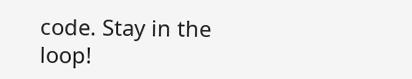code. Stay in the loop!